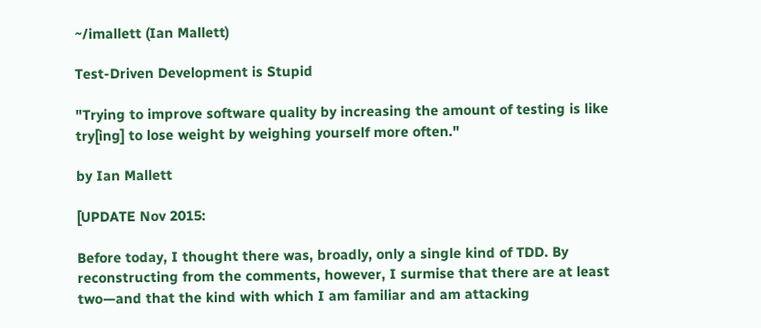~/imallett (Ian Mallett)

Test-Driven Development is Stupid

"Trying to improve software quality by increasing the amount of testing is like try[ing] to lose weight by weighing yourself more often."

by Ian Mallett

[UPDATE Nov 2015:

Before today, I thought there was, broadly, only a single kind of TDD. By reconstructing from the comments, however, I surmise that there are at least two—and that the kind with which I am familiar and am attacking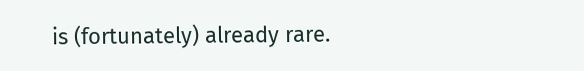is (fortunately) already rare.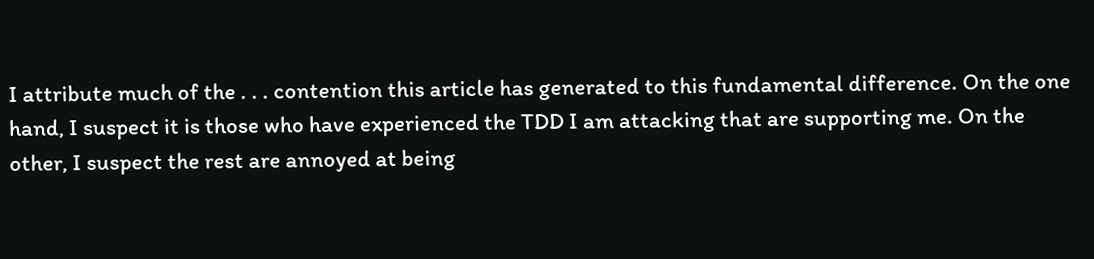I attribute much of the . . . contention this article has generated to this fundamental difference. On the one hand, I suspect it is those who have experienced the TDD I am attacking that are supporting me. On the other, I suspect the rest are annoyed at being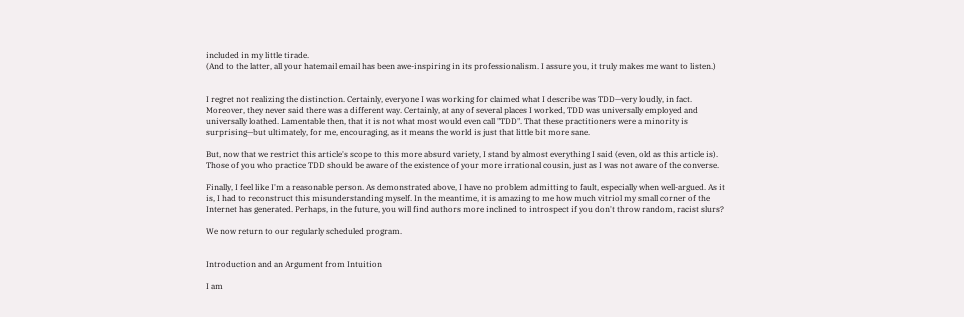included in my little tirade.
(And to the latter, all your hatemail email has been awe-inspiring in its professionalism. I assure you, it truly makes me want to listen.)


I regret not realizing the distinction. Certainly, everyone I was working for claimed what I describe was TDD—very loudly, in fact. Moreover, they never said there was a different way. Certainly, at any of several places I worked, TDD was universally employed and universally loathed. Lamentable then, that it is not what most would even call "TDD". That these practitioners were a minority is surprising—but ultimately, for me, encouraging, as it means the world is just that little bit more sane.

But, now that we restrict this article's scope to this more absurd variety, I stand by almost everything I said (even, old as this article is). Those of you who practice TDD should be aware of the existence of your more irrational cousin, just as I was not aware of the converse.

Finally, I feel like I'm a reasonable person. As demonstrated above, I have no problem admitting to fault, especially when well-argued. As it is, I had to reconstruct this misunderstanding myself. In the meantime, it is amazing to me how much vitriol my small corner of the Internet has generated. Perhaps, in the future, you will find authors more inclined to introspect if you don't throw random, racist slurs?

We now return to our regularly scheduled program.


Introduction and an Argument from Intuition

I am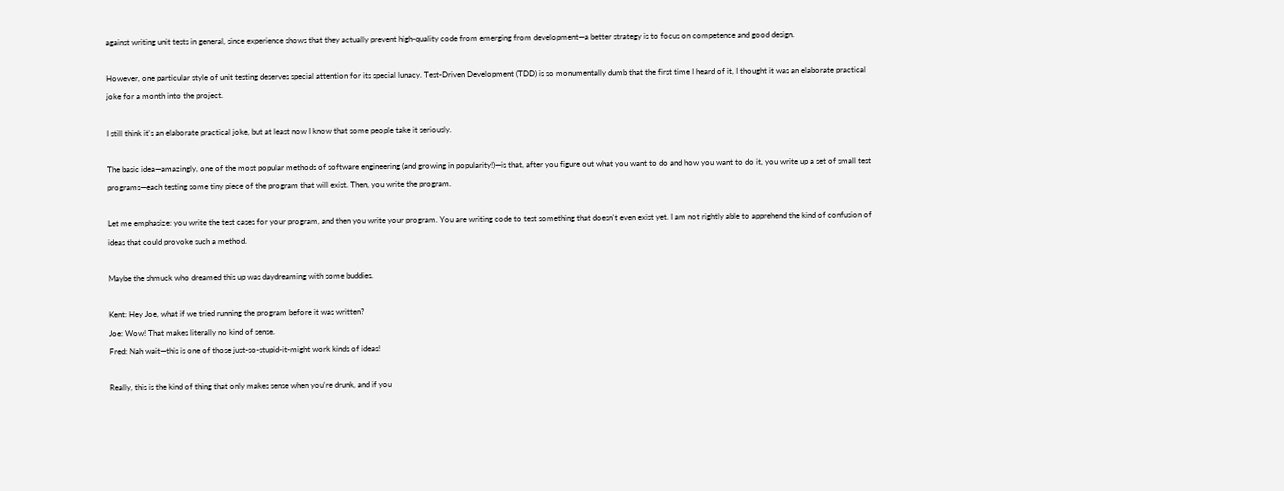against writing unit tests in general, since experience shows that they actually prevent high-quality code from emerging from development—a better strategy is to focus on competence and good design.

However, one particular style of unit testing deserves special attention for its special lunacy. Test-Driven Development (TDD) is so monumentally dumb that the first time I heard of it, I thought it was an elaborate practical joke for a month into the project.

I still think it's an elaborate practical joke, but at least now I know that some people take it seriously.

The basic idea—amazingly, one of the most popular methods of software engineering (and growing in popularity!)—is that, after you figure out what you want to do and how you want to do it, you write up a set of small test programs—each testing some tiny piece of the program that will exist. Then, you write the program.

Let me emphasize: you write the test cases for your program, and then you write your program. You are writing code to test something that doesn't even exist yet. I am not rightly able to apprehend the kind of confusion of ideas that could provoke such a method.

Maybe the shmuck who dreamed this up was daydreaming with some buddies.

Kent: Hey Joe, what if we tried running the program before it was written?
Joe: Wow! That makes literally no kind of sense.
Fred: Nah wait—this is one of those just-so-stupid-it-might work kinds of ideas!

Really, this is the kind of thing that only makes sense when you're drunk, and if you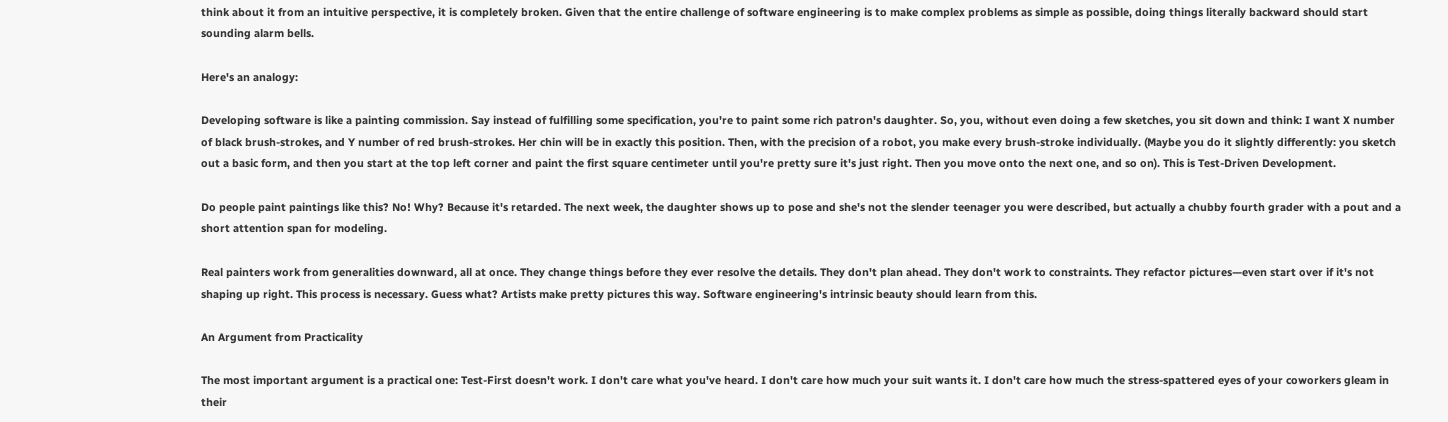think about it from an intuitive perspective, it is completely broken. Given that the entire challenge of software engineering is to make complex problems as simple as possible, doing things literally backward should start sounding alarm bells.

Here's an analogy:

Developing software is like a painting commission. Say instead of fulfilling some specification, you're to paint some rich patron's daughter. So, you, without even doing a few sketches, you sit down and think: I want X number of black brush-strokes, and Y number of red brush-strokes. Her chin will be in exactly this position. Then, with the precision of a robot, you make every brush-stroke individually. (Maybe you do it slightly differently: you sketch out a basic form, and then you start at the top left corner and paint the first square centimeter until you're pretty sure it's just right. Then you move onto the next one, and so on). This is Test-Driven Development.

Do people paint paintings like this? No! Why? Because it's retarded. The next week, the daughter shows up to pose and she's not the slender teenager you were described, but actually a chubby fourth grader with a pout and a short attention span for modeling.

Real painters work from generalities downward, all at once. They change things before they ever resolve the details. They don't plan ahead. They don't work to constraints. They refactor pictures—even start over if it's not shaping up right. This process is necessary. Guess what? Artists make pretty pictures this way. Software engineering's intrinsic beauty should learn from this.

An Argument from Practicality

The most important argument is a practical one: Test-First doesn't work. I don't care what you've heard. I don't care how much your suit wants it. I don't care how much the stress-spattered eyes of your coworkers gleam in their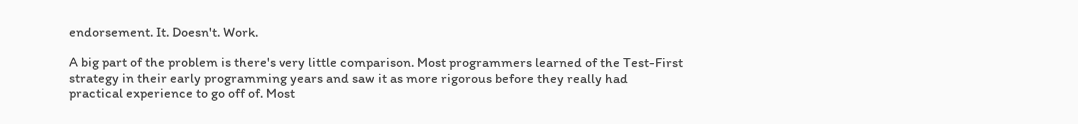endorsement. It. Doesn't. Work.

A big part of the problem is there's very little comparison. Most programmers learned of the Test-First strategy in their early programming years and saw it as more rigorous before they really had practical experience to go off of. Most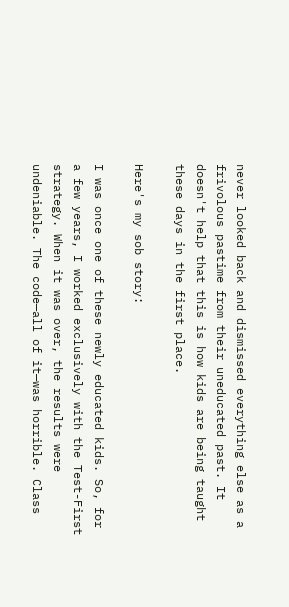never looked back and dismissed everything else as a frivolous pastime from their uneducated past. It doesn't help that this is how kids are being taught these days in the first place.

Here's my sob story:

I was once one of these newly educated kids. So, for a few years, I worked exclusively with the Test-First strategy. When it was over, the results were undeniable. The code—all of it—was horrible. Class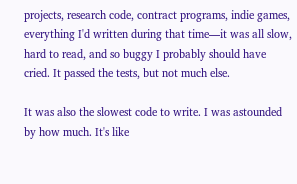projects, research code, contract programs, indie games, everything I'd written during that time—it was all slow, hard to read, and so buggy I probably should have cried. It passed the tests, but not much else.

It was also the slowest code to write. I was astounded by how much. It's like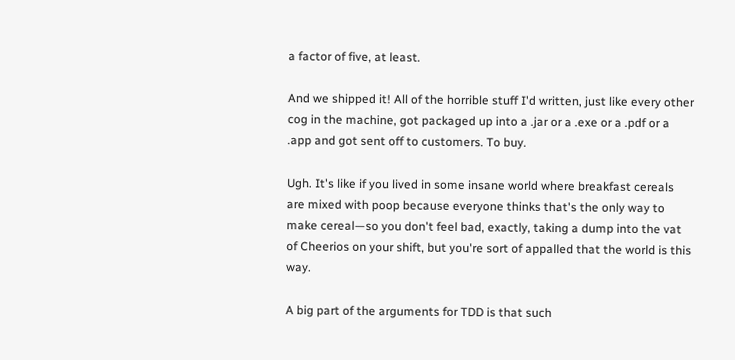a factor of five, at least.

And we shipped it! All of the horrible stuff I'd written, just like every other cog in the machine, got packaged up into a .jar or a .exe or a .pdf or a .app and got sent off to customers. To buy.

Ugh. It's like if you lived in some insane world where breakfast cereals are mixed with poop because everyone thinks that's the only way to make cereal—so you don't feel bad, exactly, taking a dump into the vat of Cheerios on your shift, but you're sort of appalled that the world is this way.

A big part of the arguments for TDD is that such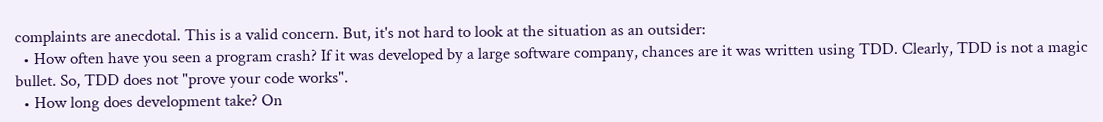complaints are anecdotal. This is a valid concern. But, it's not hard to look at the situation as an outsider:
  • How often have you seen a program crash? If it was developed by a large software company, chances are it was written using TDD. Clearly, TDD is not a magic bullet. So, TDD does not "prove your code works".
  • How long does development take? On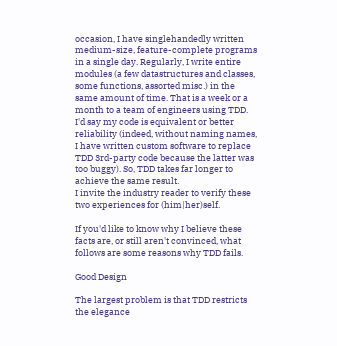occasion, I have singlehandedly written medium-size, feature-complete programs in a single day. Regularly, I write entire modules (a few datastructures and classes, some functions, assorted misc.) in the same amount of time. That is a week or a month to a team of engineers using TDD. I'd say my code is equivalent or better reliability (indeed, without naming names, I have written custom software to replace TDD 3rd-party code because the latter was too buggy). So, TDD takes far longer to achieve the same result.
I invite the industry reader to verify these two experiences for (him|her)self.

If you'd like to know why I believe these facts are, or still aren't convinced, what follows are some reasons why TDD fails.

Good Design

The largest problem is that TDD restricts the elegance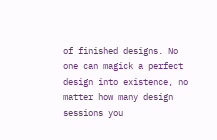of finished designs. No one can magick a perfect design into existence, no matter how many design sessions you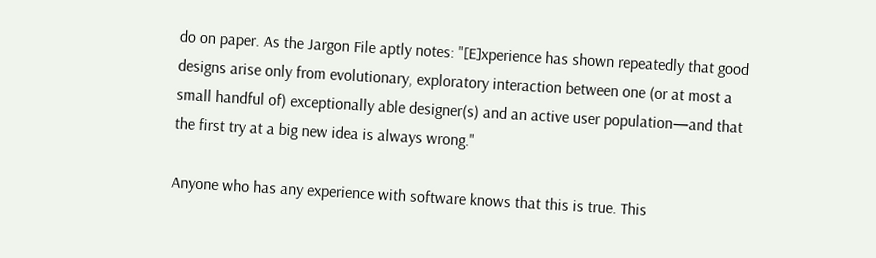do on paper. As the Jargon File aptly notes: "[E]xperience has shown repeatedly that good designs arise only from evolutionary, exploratory interaction between one (or at most a small handful of) exceptionally able designer(s) and an active user population—and that the first try at a big new idea is always wrong."

Anyone who has any experience with software knows that this is true. This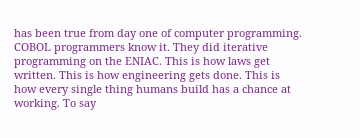has been true from day one of computer programming. COBOL programmers know it. They did iterative programming on the ENIAC. This is how laws get written. This is how engineering gets done. This is how every single thing humans build has a chance at working. To say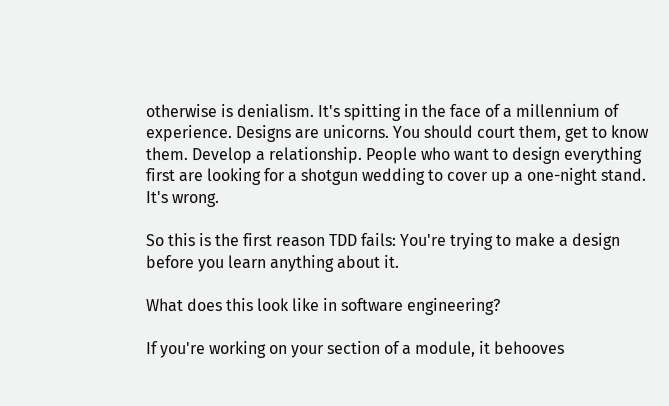otherwise is denialism. It's spitting in the face of a millennium of experience. Designs are unicorns. You should court them, get to know them. Develop a relationship. People who want to design everything first are looking for a shotgun wedding to cover up a one-night stand. It's wrong.

So this is the first reason TDD fails: You're trying to make a design before you learn anything about it.

What does this look like in software engineering?

If you're working on your section of a module, it behooves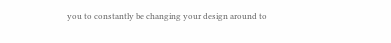you to constantly be changing your design around to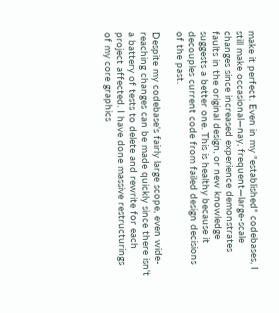make it perfect. Even in my "established" codebases, I still make occasional—nay, frequent—large-scale changes since increased experience demonstrates faults in the original design, or new knowledge suggests a better one. This is healthy because it decouples current code from failed design decisions of the past.

Despite my codebase's fairly large scope, even wide-reaching changes can be made quickly since there isn't a battery of tests to delete and rewrite for each project affected. I have done massive restructurings of my core graphics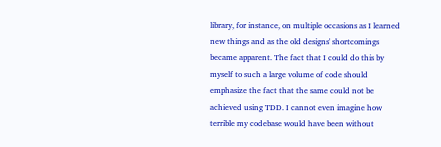library, for instance, on multiple occasions as I learned new things and as the old designs' shortcomings became apparent. The fact that I could do this by myself to such a large volume of code should emphasize the fact that the same could not be achieved using TDD. I cannot even imagine how terrible my codebase would have been without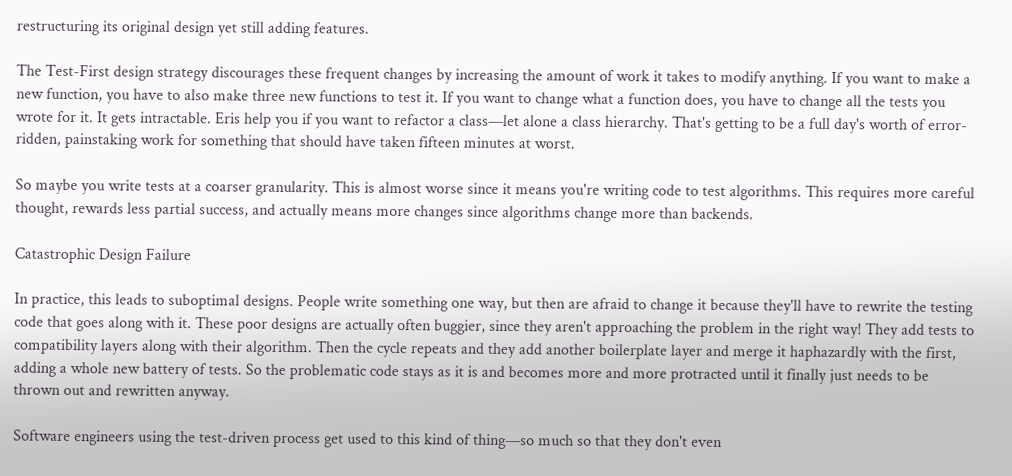restructuring its original design yet still adding features.

The Test-First design strategy discourages these frequent changes by increasing the amount of work it takes to modify anything. If you want to make a new function, you have to also make three new functions to test it. If you want to change what a function does, you have to change all the tests you wrote for it. It gets intractable. Eris help you if you want to refactor a class—let alone a class hierarchy. That's getting to be a full day's worth of error-ridden, painstaking work for something that should have taken fifteen minutes at worst.

So maybe you write tests at a coarser granularity. This is almost worse since it means you're writing code to test algorithms. This requires more careful thought, rewards less partial success, and actually means more changes since algorithms change more than backends.

Catastrophic Design Failure

In practice, this leads to suboptimal designs. People write something one way, but then are afraid to change it because they'll have to rewrite the testing code that goes along with it. These poor designs are actually often buggier, since they aren't approaching the problem in the right way! They add tests to compatibility layers along with their algorithm. Then the cycle repeats and they add another boilerplate layer and merge it haphazardly with the first, adding a whole new battery of tests. So the problematic code stays as it is and becomes more and more protracted until it finally just needs to be thrown out and rewritten anyway.

Software engineers using the test-driven process get used to this kind of thing—so much so that they don't even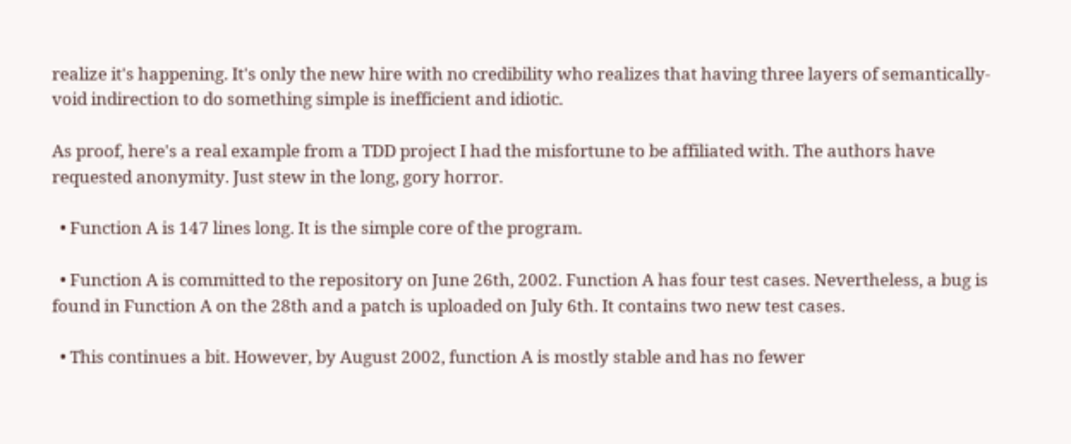realize it's happening. It's only the new hire with no credibility who realizes that having three layers of semantically-void indirection to do something simple is inefficient and idiotic.

As proof, here's a real example from a TDD project I had the misfortune to be affiliated with. The authors have requested anonymity. Just stew in the long, gory horror.

  • Function A is 147 lines long. It is the simple core of the program.

  • Function A is committed to the repository on June 26th, 2002. Function A has four test cases. Nevertheless, a bug is found in Function A on the 28th and a patch is uploaded on July 6th. It contains two new test cases.

  • This continues a bit. However, by August 2002, function A is mostly stable and has no fewer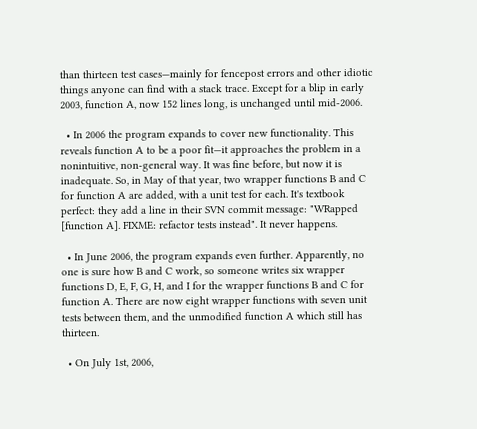than thirteen test cases—mainly for fencepost errors and other idiotic things anyone can find with a stack trace. Except for a blip in early 2003, function A, now 152 lines long, is unchanged until mid-2006.

  • In 2006 the program expands to cover new functionality. This reveals function A to be a poor fit—it approaches the problem in a nonintuitive, non-general way. It was fine before, but now it is inadequate. So, in May of that year, two wrapper functions B and C for function A are added, with a unit test for each. It's textbook perfect: they add a line in their SVN commit message: "WRapped [function A]. FIXME: refactor tests instead". It never happens.

  • In June 2006, the program expands even further. Apparently, no one is sure how B and C work, so someone writes six wrapper functions D, E, F, G, H, and I for the wrapper functions B and C for function A. There are now eight wrapper functions with seven unit tests between them, and the unmodified function A which still has thirteen.

  • On July 1st, 2006,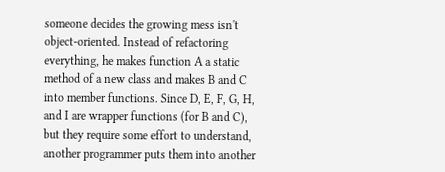someone decides the growing mess isn't object-oriented. Instead of refactoring everything, he makes function A a static method of a new class and makes B and C into member functions. Since D, E, F, G, H, and I are wrapper functions (for B and C), but they require some effort to understand, another programmer puts them into another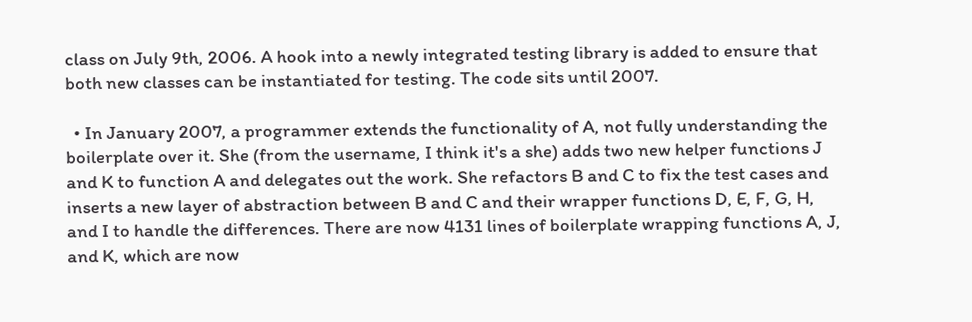class on July 9th, 2006. A hook into a newly integrated testing library is added to ensure that both new classes can be instantiated for testing. The code sits until 2007.

  • In January 2007, a programmer extends the functionality of A, not fully understanding the boilerplate over it. She (from the username, I think it's a she) adds two new helper functions J and K to function A and delegates out the work. She refactors B and C to fix the test cases and inserts a new layer of abstraction between B and C and their wrapper functions D, E, F, G, H, and I to handle the differences. There are now 4131 lines of boilerplate wrapping functions A, J, and K, which are now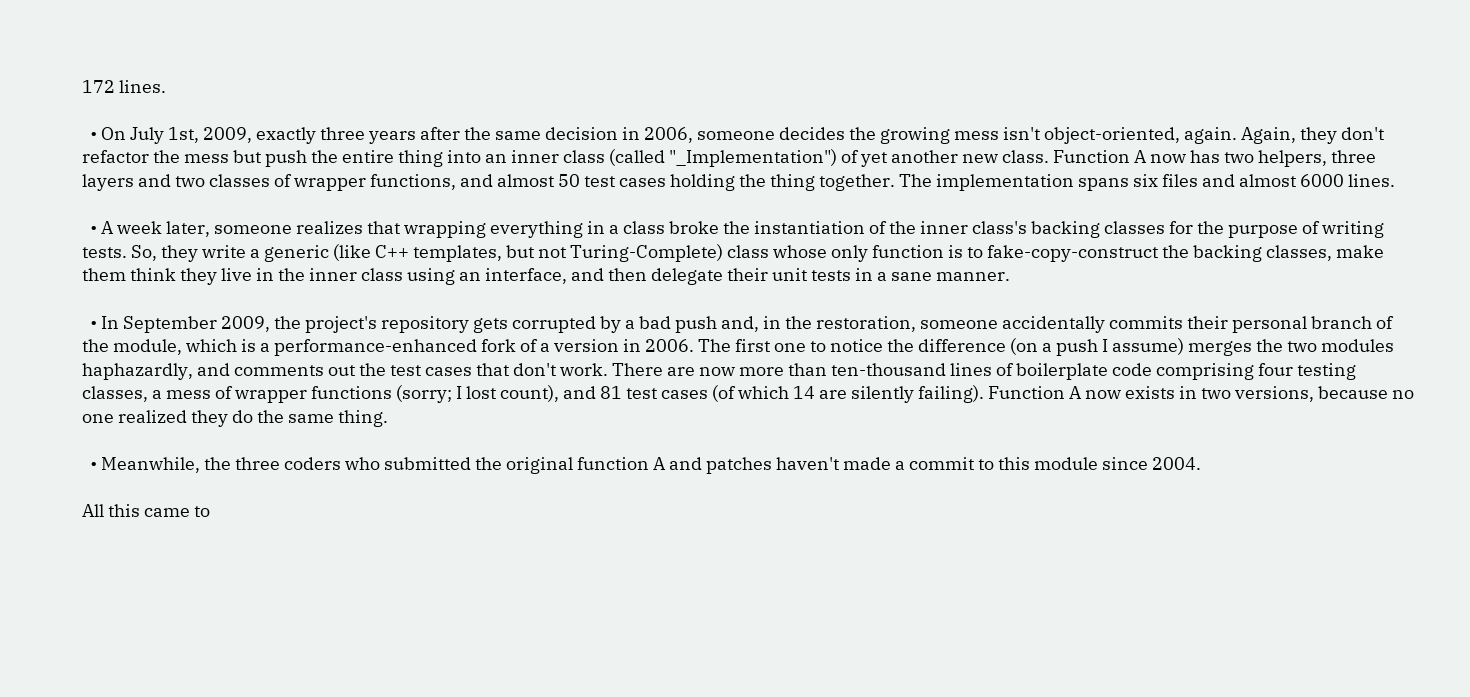172 lines.

  • On July 1st, 2009, exactly three years after the same decision in 2006, someone decides the growing mess isn't object-oriented, again. Again, they don't refactor the mess but push the entire thing into an inner class (called "_Implementation") of yet another new class. Function A now has two helpers, three layers and two classes of wrapper functions, and almost 50 test cases holding the thing together. The implementation spans six files and almost 6000 lines.

  • A week later, someone realizes that wrapping everything in a class broke the instantiation of the inner class's backing classes for the purpose of writing tests. So, they write a generic (like C++ templates, but not Turing-Complete) class whose only function is to fake-copy-construct the backing classes, make them think they live in the inner class using an interface, and then delegate their unit tests in a sane manner.

  • In September 2009, the project's repository gets corrupted by a bad push and, in the restoration, someone accidentally commits their personal branch of the module, which is a performance-enhanced fork of a version in 2006. The first one to notice the difference (on a push I assume) merges the two modules haphazardly, and comments out the test cases that don't work. There are now more than ten-thousand lines of boilerplate code comprising four testing classes, a mess of wrapper functions (sorry; I lost count), and 81 test cases (of which 14 are silently failing). Function A now exists in two versions, because no one realized they do the same thing.

  • Meanwhile, the three coders who submitted the original function A and patches haven't made a commit to this module since 2004.

All this came to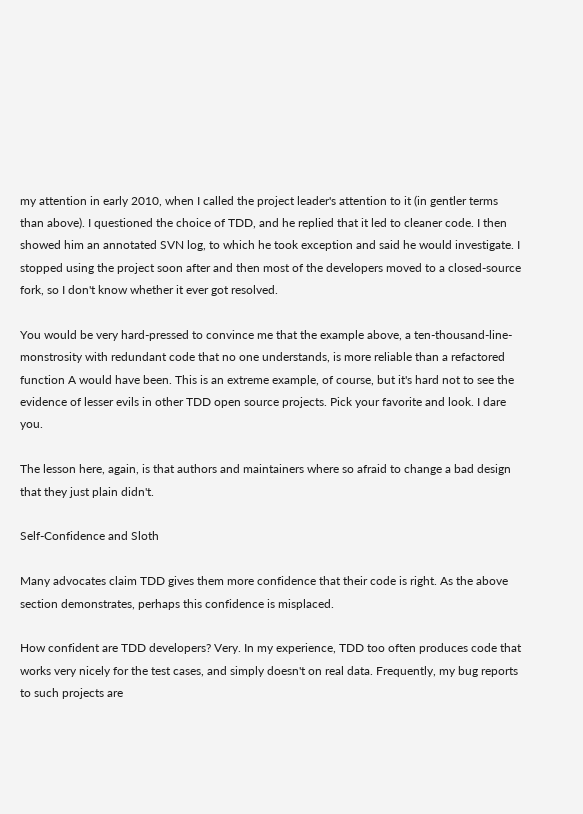my attention in early 2010, when I called the project leader's attention to it (in gentler terms than above). I questioned the choice of TDD, and he replied that it led to cleaner code. I then showed him an annotated SVN log, to which he took exception and said he would investigate. I stopped using the project soon after and then most of the developers moved to a closed-source fork, so I don't know whether it ever got resolved.

You would be very hard-pressed to convince me that the example above, a ten-thousand-line-monstrosity with redundant code that no one understands, is more reliable than a refactored function A would have been. This is an extreme example, of course, but it's hard not to see the evidence of lesser evils in other TDD open source projects. Pick your favorite and look. I dare you.

The lesson here, again, is that authors and maintainers where so afraid to change a bad design that they just plain didn't.

Self-Confidence and Sloth

Many advocates claim TDD gives them more confidence that their code is right. As the above section demonstrates, perhaps this confidence is misplaced.

How confident are TDD developers? Very. In my experience, TDD too often produces code that works very nicely for the test cases, and simply doesn't on real data. Frequently, my bug reports to such projects are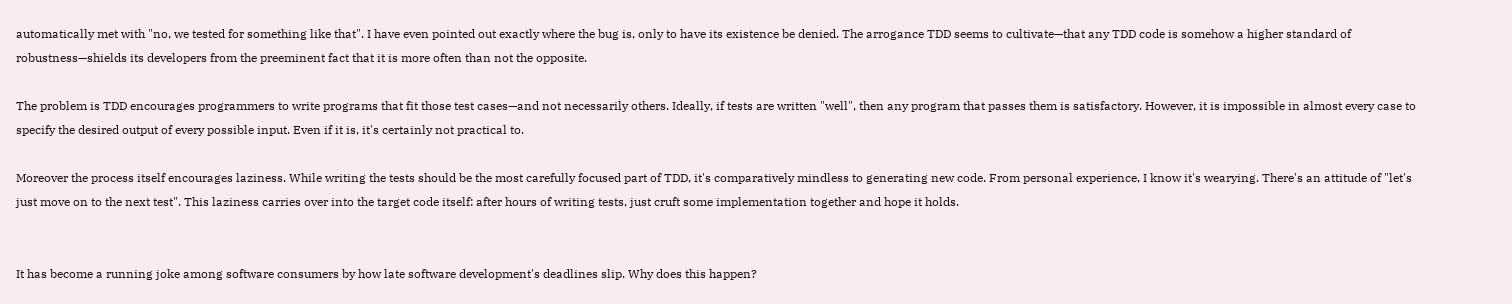automatically met with "no, we tested for something like that". I have even pointed out exactly where the bug is, only to have its existence be denied. The arrogance TDD seems to cultivate—that any TDD code is somehow a higher standard of robustness—shields its developers from the preeminent fact that it is more often than not the opposite.

The problem is TDD encourages programmers to write programs that fit those test cases—and not necessarily others. Ideally, if tests are written "well", then any program that passes them is satisfactory. However, it is impossible in almost every case to specify the desired output of every possible input. Even if it is, it's certainly not practical to.

Moreover the process itself encourages laziness. While writing the tests should be the most carefully focused part of TDD, it's comparatively mindless to generating new code. From personal experience, I know it's wearying. There's an attitude of "let's just move on to the next test". This laziness carries over into the target code itself: after hours of writing tests, just cruft some implementation together and hope it holds.


It has become a running joke among software consumers by how late software development's deadlines slip. Why does this happen?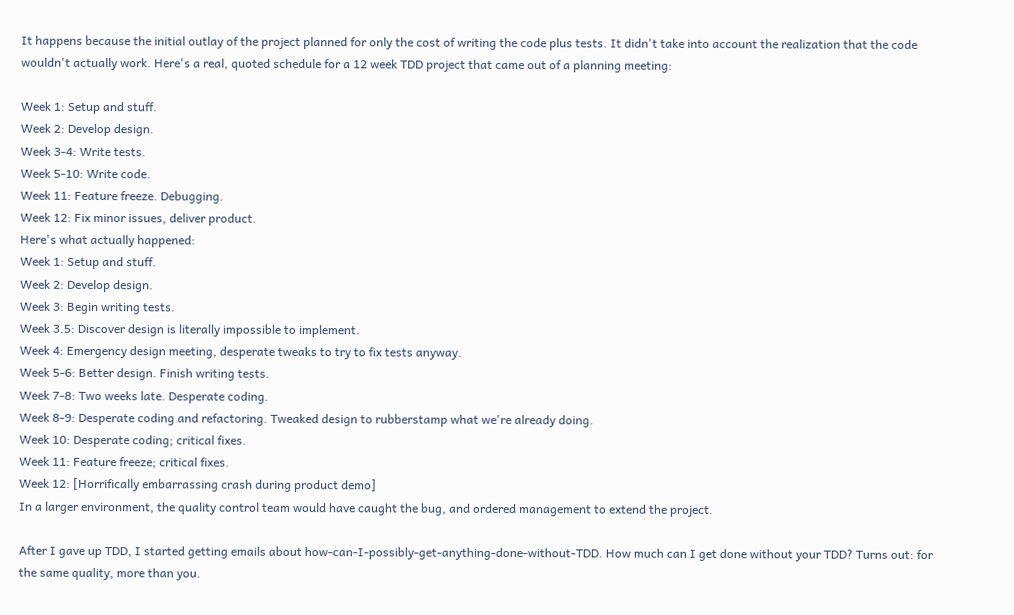It happens because the initial outlay of the project planned for only the cost of writing the code plus tests. It didn't take into account the realization that the code wouldn't actually work. Here's a real, quoted schedule for a 12 week TDD project that came out of a planning meeting:

Week 1: Setup and stuff.
Week 2: Develop design.
Week 3-4: Write tests.
Week 5-10: Write code.
Week 11: Feature freeze. Debugging.
Week 12: Fix minor issues, deliver product.
Here's what actually happened:
Week 1: Setup and stuff.
Week 2: Develop design.
Week 3: Begin writing tests.
Week 3.5: Discover design is literally impossible to implement.
Week 4: Emergency design meeting, desperate tweaks to try to fix tests anyway.
Week 5-6: Better design. Finish writing tests.
Week 7-8: Two weeks late. Desperate coding.
Week 8-9: Desperate coding and refactoring. Tweaked design to rubberstamp what we're already doing.
Week 10: Desperate coding; critical fixes.
Week 11: Feature freeze; critical fixes.
Week 12: [Horrifically embarrassing crash during product demo]
In a larger environment, the quality control team would have caught the bug, and ordered management to extend the project.

After I gave up TDD, I started getting emails about how-can-I-possibly-get-anything-done-without-TDD. How much can I get done without your TDD? Turns out: for the same quality, more than you.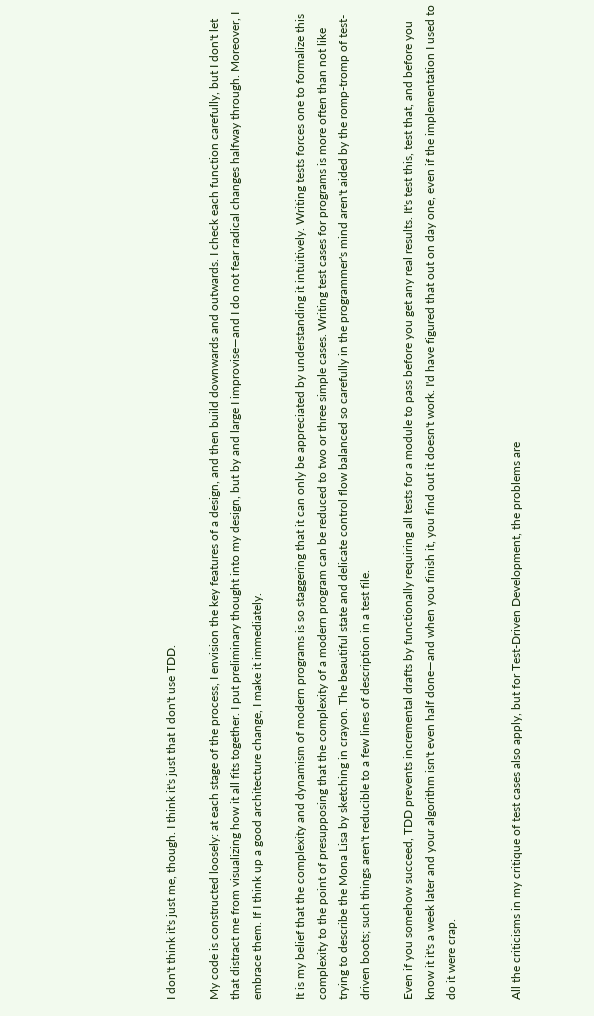I don't think it's just me, though. I think it's just that I don't use TDD.

My code is constructed loosely: at each stage of the process, I envision the key features of a design, and then build downwards and outwards. I check each function carefully, but I don't let that distract me from visualizing how it all fits together. I put preliminary thought into my design, but by and large I improvise—and I do not fear radical changes halfway through. Moreover, I embrace them. If I think up a good architecture change, I make it immediately.

It is my belief that the complexity and dynamism of modern programs is so staggering that it can only be appreciated by understanding it intuitively. Writing tests forces one to formalize this complexity to the point of presupposing that the complexity of a modern program can be reduced to two or three simple cases. Writing test cases for programs is more often than not like trying to describe the Mona Lisa by sketching in crayon. The beautiful state and delicate control flow balanced so carefully in the programmer's mind aren't aided by the romp-tromp of test-driven boots; such things aren't reducible to a few lines of description in a test file.

Even if you somehow succeed, TDD prevents incremental drafts by functionally requiring all tests for a module to pass before you get any real results. It's test this, test that, and before you know it it's a week later and your algorithm isn't even half done—and when you finish it, you find out it doesn't work. I'd have figured that out on day one, even if the implementation I used to do it were crap.


All the criticisms in my critique of test cases also apply, but for Test-Driven Development, the problems are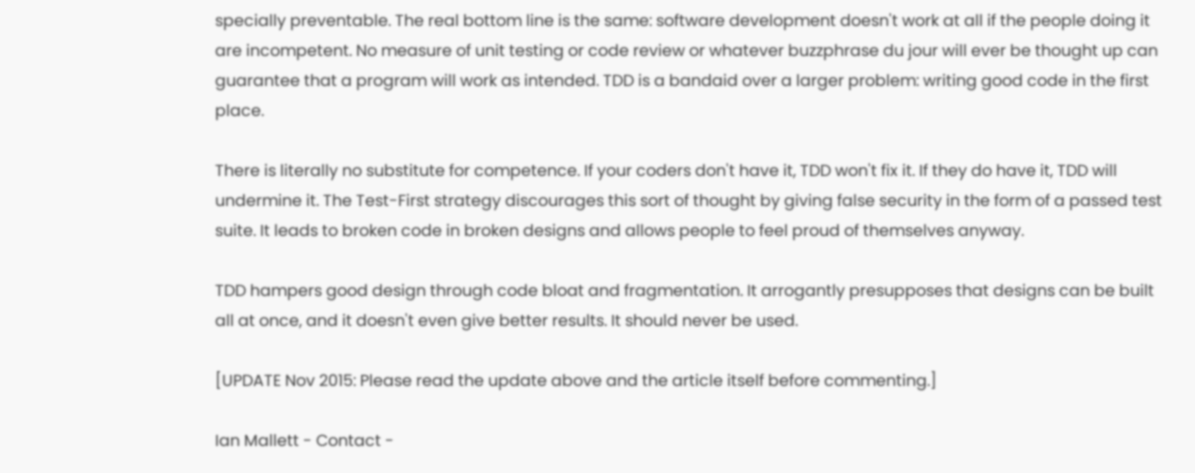specially preventable. The real bottom line is the same: software development doesn't work at all if the people doing it are incompetent. No measure of unit testing or code review or whatever buzzphrase du jour will ever be thought up can guarantee that a program will work as intended. TDD is a bandaid over a larger problem: writing good code in the first place.

There is literally no substitute for competence. If your coders don't have it, TDD won't fix it. If they do have it, TDD will undermine it. The Test-First strategy discourages this sort of thought by giving false security in the form of a passed test suite. It leads to broken code in broken designs and allows people to feel proud of themselves anyway.

TDD hampers good design through code bloat and fragmentation. It arrogantly presupposes that designs can be built all at once, and it doesn't even give better results. It should never be used.

[UPDATE Nov 2015: Please read the update above and the article itself before commenting.]

Ian Mallett - Contact -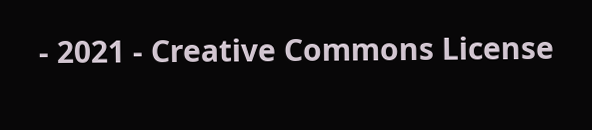- 2021 - Creative Commons License